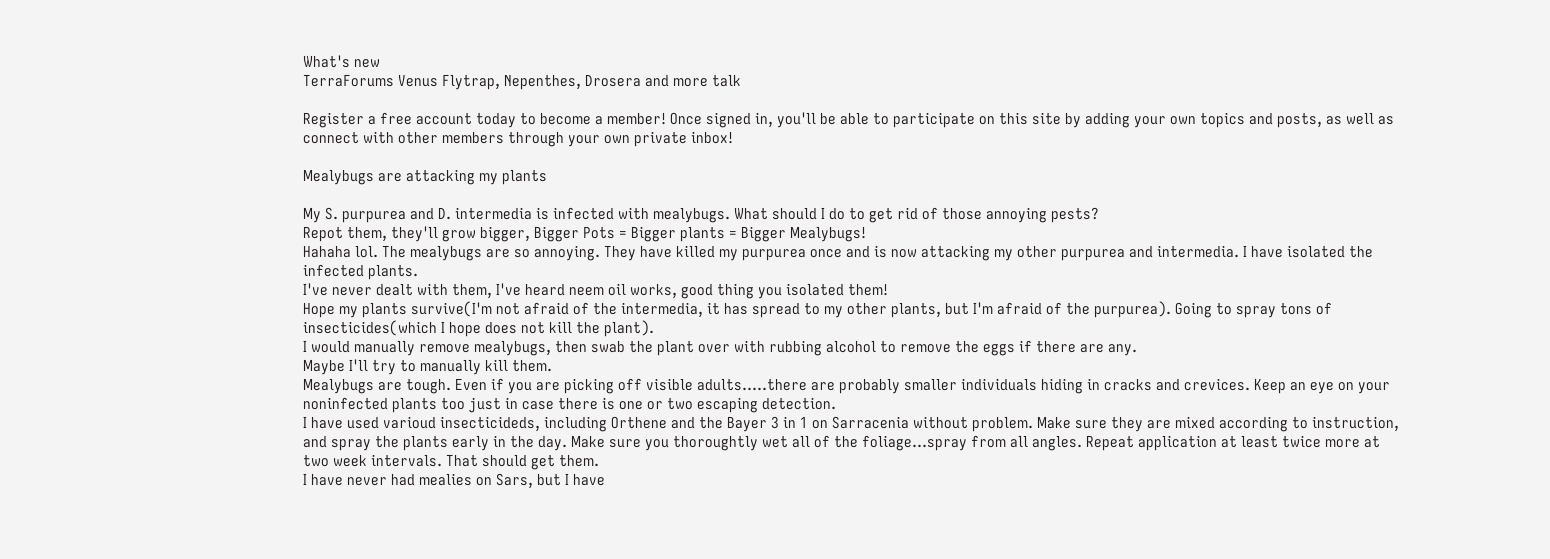What's new
TerraForums Venus Flytrap, Nepenthes, Drosera and more talk

Register a free account today to become a member! Once signed in, you'll be able to participate on this site by adding your own topics and posts, as well as connect with other members through your own private inbox!

Mealybugs are attacking my plants

My S. purpurea and D. intermedia is infected with mealybugs. What should I do to get rid of those annoying pests?
Repot them, they'll grow bigger, Bigger Pots = Bigger plants = Bigger Mealybugs!
Hahaha lol. The mealybugs are so annoying. They have killed my purpurea once and is now attacking my other purpurea and intermedia. I have isolated the infected plants.
I've never dealt with them, I've heard neem oil works, good thing you isolated them!
Hope my plants survive(I'm not afraid of the intermedia, it has spread to my other plants, but I'm afraid of the purpurea). Going to spray tons of insecticides(which I hope does not kill the plant).
I would manually remove mealybugs, then swab the plant over with rubbing alcohol to remove the eggs if there are any.
Maybe I'll try to manually kill them.
Mealybugs are tough. Even if you are picking off visible adults.....there are probably smaller individuals hiding in cracks and crevices. Keep an eye on your noninfected plants too just in case there is one or two escaping detection.
I have used varioud insecticideds, including Orthene and the Bayer 3 in 1 on Sarracenia without problem. Make sure they are mixed according to instruction, and spray the plants early in the day. Make sure you thoroughtly wet all of the foliage...spray from all angles. Repeat application at least twice more at two week intervals. That should get them.
I have never had mealies on Sars, but I have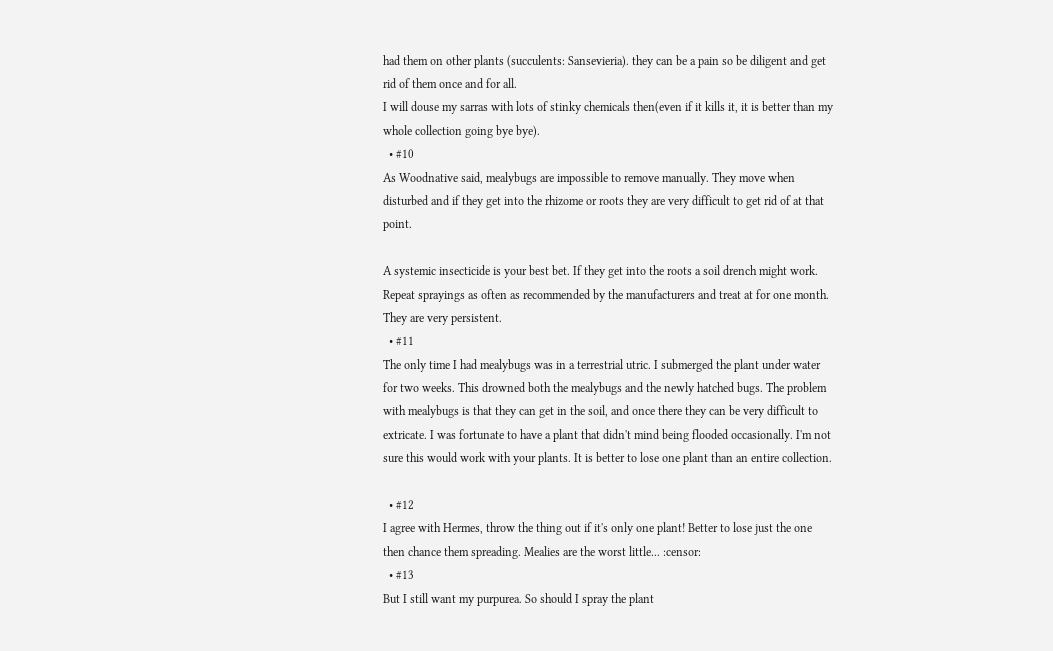had them on other plants (succulents: Sansevieria). they can be a pain so be diligent and get rid of them once and for all.
I will douse my sarras with lots of stinky chemicals then(even if it kills it, it is better than my whole collection going bye bye).
  • #10
As Woodnative said, mealybugs are impossible to remove manually. They move when disturbed and if they get into the rhizome or roots they are very difficult to get rid of at that point.

A systemic insecticide is your best bet. If they get into the roots a soil drench might work. Repeat sprayings as often as recommended by the manufacturers and treat at for one month. They are very persistent.
  • #11
The only time I had mealybugs was in a terrestrial utric. I submerged the plant under water for two weeks. This drowned both the mealybugs and the newly hatched bugs. The problem with mealybugs is that they can get in the soil, and once there they can be very difficult to extricate. I was fortunate to have a plant that didn't mind being flooded occasionally. I'm not sure this would work with your plants. It is better to lose one plant than an entire collection.

  • #12
I agree with Hermes, throw the thing out if it's only one plant! Better to lose just the one then chance them spreading. Mealies are the worst little... :censor:
  • #13
But I still want my purpurea. So should I spray the plant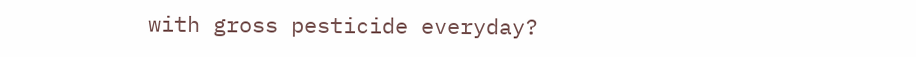with gross pesticide everyday?